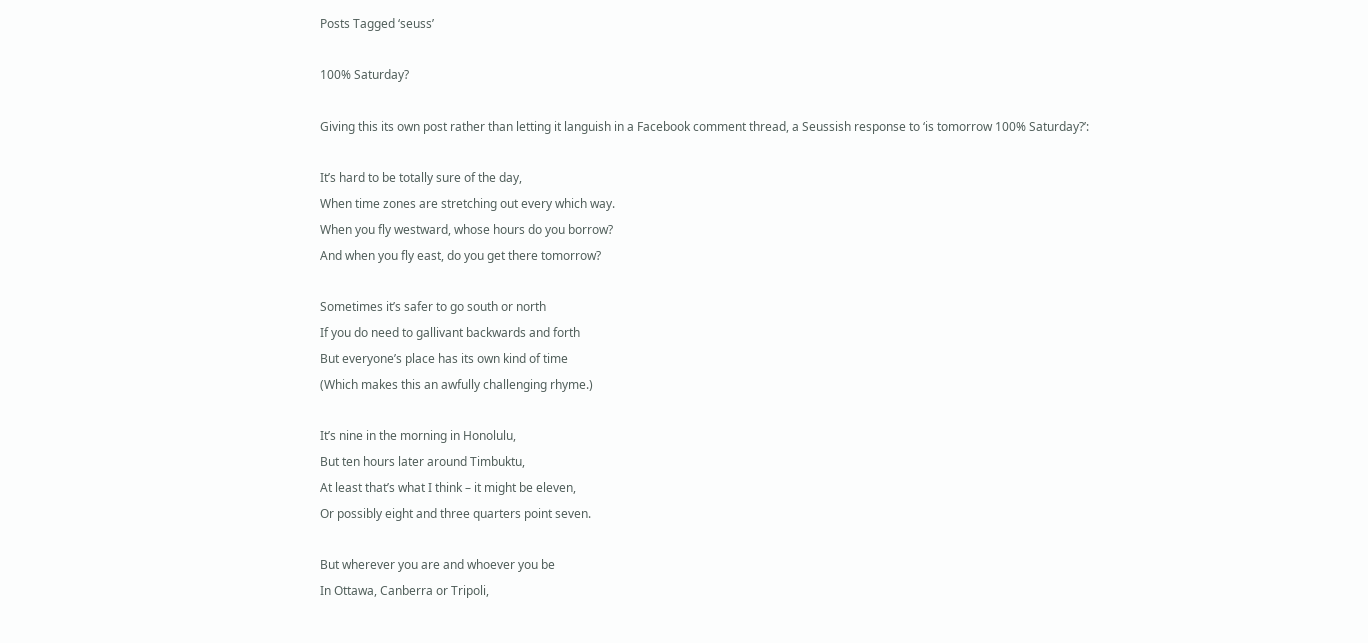Posts Tagged ‘seuss’

100% Saturday?

Giving this its own post rather than letting it languish in a Facebook comment thread, a Seussish response to ‘is tomorrow 100% Saturday?’:

It’s hard to be totally sure of the day,
When time zones are stretching out every which way.
When you fly westward, whose hours do you borrow?
And when you fly east, do you get there tomorrow?

Sometimes it’s safer to go south or north
If you do need to gallivant backwards and forth
But everyone’s place has its own kind of time
(Which makes this an awfully challenging rhyme.)

It’s nine in the morning in Honolulu,
But ten hours later around Timbuktu,
At least that’s what I think – it might be eleven,
Or possibly eight and three quarters point seven.

But wherever you are and whoever you be
In Ottawa, Canberra or Tripoli,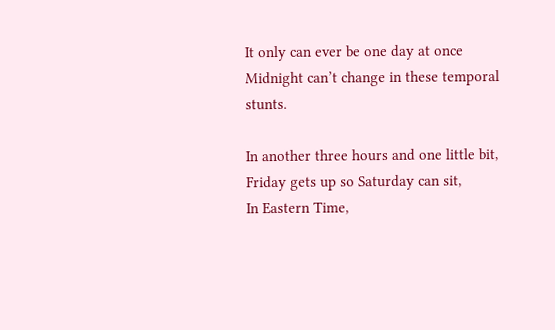It only can ever be one day at once
Midnight can’t change in these temporal stunts.

In another three hours and one little bit,
Friday gets up so Saturday can sit,
In Eastern Time,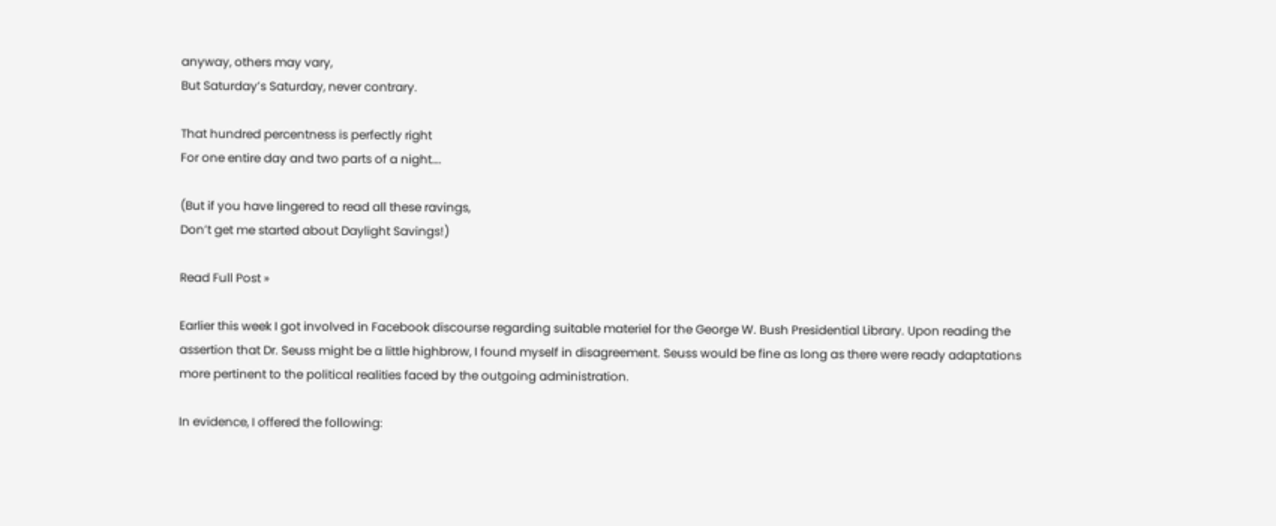anyway, others may vary,
But Saturday’s Saturday, never contrary.

That hundred percentness is perfectly right
For one entire day and two parts of a night….

(But if you have lingered to read all these ravings,
Don’t get me started about Daylight Savings!)

Read Full Post »

Earlier this week I got involved in Facebook discourse regarding suitable materiel for the George W. Bush Presidential Library. Upon reading the assertion that Dr. Seuss might be a little highbrow, I found myself in disagreement. Seuss would be fine as long as there were ready adaptations more pertinent to the political realities faced by the outgoing administration.

In evidence, I offered the following: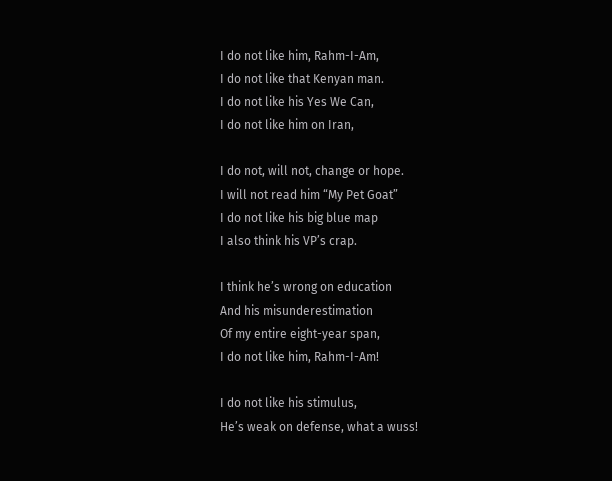I do not like him, Rahm-I-Am,
I do not like that Kenyan man.
I do not like his Yes We Can,
I do not like him on Iran,

I do not, will not, change or hope.
I will not read him “My Pet Goat”
I do not like his big blue map
I also think his VP’s crap.

I think he’s wrong on education
And his misunderestimation
Of my entire eight-year span,
I do not like him, Rahm-I-Am!

I do not like his stimulus,
He’s weak on defense, what a wuss!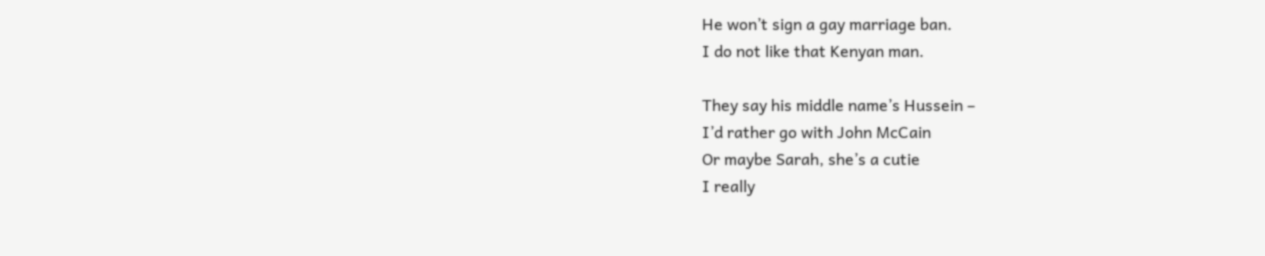He won’t sign a gay marriage ban.
I do not like that Kenyan man.

They say his middle name’s Hussein –
I’d rather go with John McCain
Or maybe Sarah, she’s a cutie
I really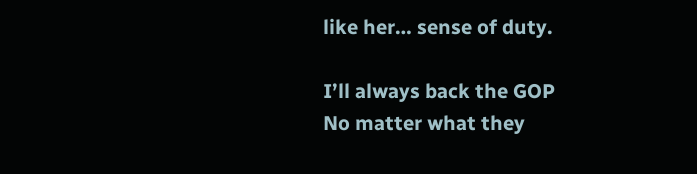like her… sense of duty.

I’ll always back the GOP
No matter what they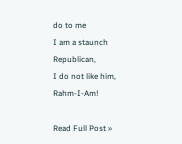do to me
I am a staunch Republican,
I do not like him, Rahm-I-Am!

Read Full Post »